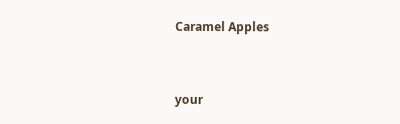Caramel Apples


your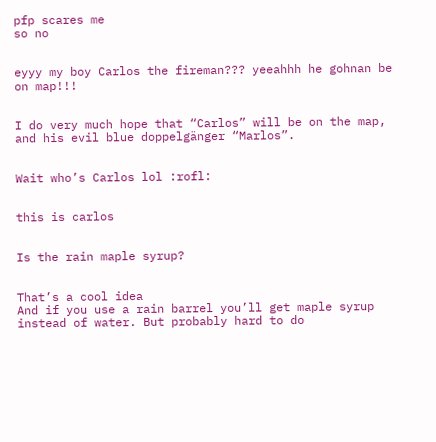pfp scares me
so no


eyyy my boy Carlos the fireman??? yeeahhh he gohnan be on map!!!


I do very much hope that “Carlos” will be on the map, and his evil blue doppelgänger “Marlos”.


Wait who’s Carlos lol :rofl:


this is carlos


Is the rain maple syrup?


That’s a cool idea
And if you use a rain barrel you’ll get maple syrup instead of water. But probably hard to do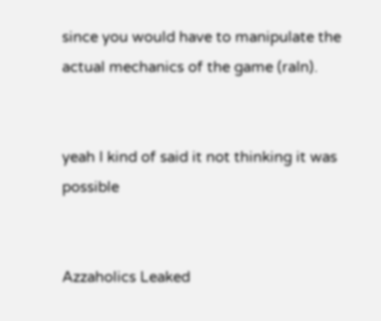since you would have to manipulate the actual mechanics of the game (raIn).


yeah I kind of said it not thinking it was possible


Azzaholics Leaked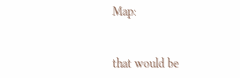Map:


that would be